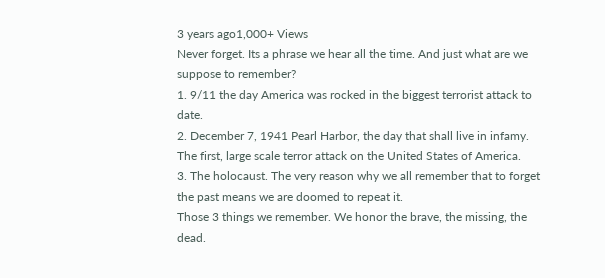3 years ago1,000+ Views
Never forget. Its a phrase we hear all the time. And just what are we suppose to remember?
1. 9/11 the day America was rocked in the biggest terrorist attack to date.
2. December 7, 1941 Pearl Harbor, the day that shall live in infamy. The first, large scale terror attack on the United States of America.
3. The holocaust. The very reason why we all remember that to forget the past means we are doomed to repeat it.
Those 3 things we remember. We honor the brave, the missing, the dead.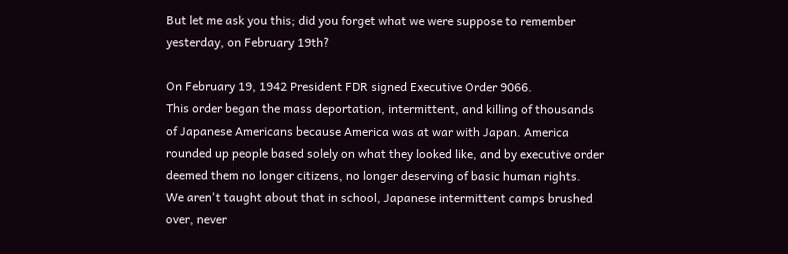But let me ask you this; did you forget what we were suppose to remember yesterday, on February 19th?

On February 19, 1942 President FDR signed Executive Order 9066.
This order began the mass deportation, intermittent, and killing of thousands of Japanese Americans because America was at war with Japan. America rounded up people based solely on what they looked like, and by executive order deemed them no longer citizens, no longer deserving of basic human rights.
We aren't taught about that in school, Japanese intermittent camps brushed over, never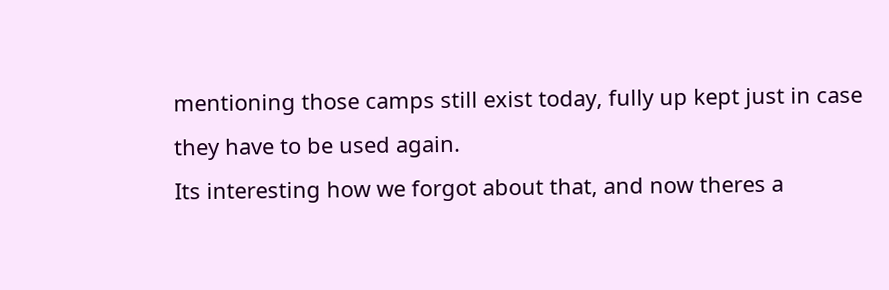mentioning those camps still exist today, fully up kept just in case they have to be used again.
Its interesting how we forgot about that, and now theres a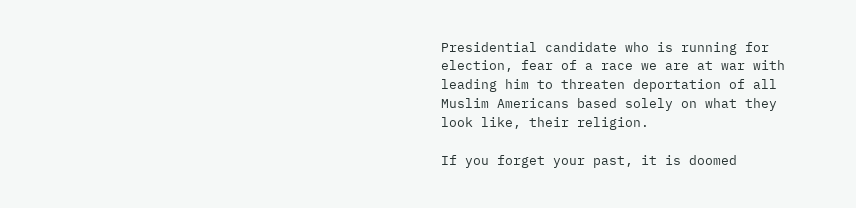Presidential candidate who is running for election, fear of a race we are at war with leading him to threaten deportation of all Muslim Americans based solely on what they look like, their religion.

If you forget your past, it is doomed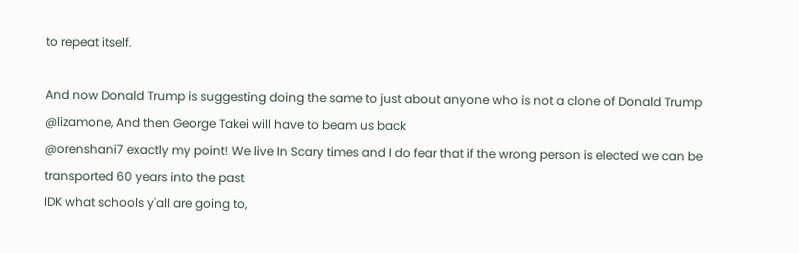to repeat itself.

And now Donald Trump is suggesting doing the same to just about anyone who is not a clone of Donald Trump
@lizamone, And then George Takei will have to beam us back
@orenshani7 exactly my point! We live In Scary times and I do fear that if the wrong person is elected we can be transported 60 years into the past
IDK what schools y'all are going to,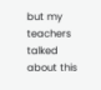but my teachers talked about this